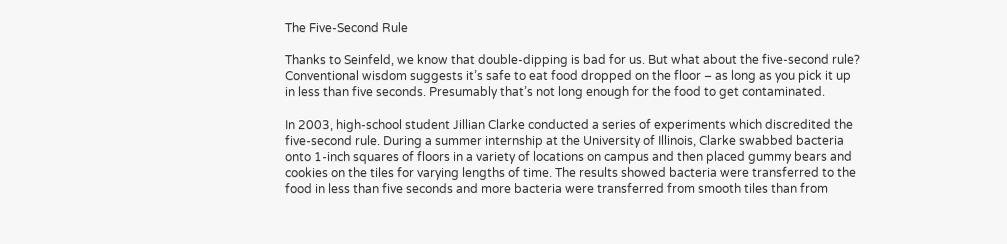The Five-Second Rule

Thanks to Seinfeld, we know that double-dipping is bad for us. But what about the five-second rule? Conventional wisdom suggests it’s safe to eat food dropped on the floor – as long as you pick it up in less than five seconds. Presumably that’s not long enough for the food to get contaminated.

In 2003, high-school student Jillian Clarke conducted a series of experiments which discredited the five-second rule. During a summer internship at the University of Illinois, Clarke swabbed bacteria onto 1-inch squares of floors in a variety of locations on campus and then placed gummy bears and cookies on the tiles for varying lengths of time. The results showed bacteria were transferred to the food in less than five seconds and more bacteria were transferred from smooth tiles than from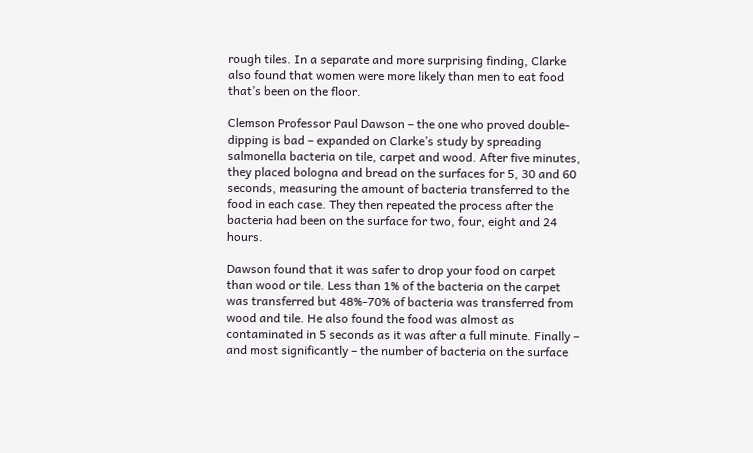rough tiles. In a separate and more surprising finding, Clarke also found that women were more likely than men to eat food that’s been on the floor.

Clemson Professor Paul Dawson – the one who proved double-dipping is bad – expanded on Clarke’s study by spreading salmonella bacteria on tile, carpet and wood. After five minutes, they placed bologna and bread on the surfaces for 5, 30 and 60 seconds, measuring the amount of bacteria transferred to the food in each case. They then repeated the process after the bacteria had been on the surface for two, four, eight and 24 hours.

Dawson found that it was safer to drop your food on carpet than wood or tile. Less than 1% of the bacteria on the carpet was transferred but 48%-70% of bacteria was transferred from wood and tile. He also found the food was almost as contaminated in 5 seconds as it was after a full minute. Finally – and most significantly – the number of bacteria on the surface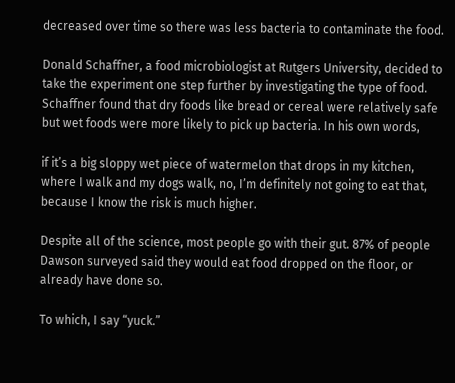decreased over time so there was less bacteria to contaminate the food.

Donald Schaffner, a food microbiologist at Rutgers University, decided to take the experiment one step further by investigating the type of food. Schaffner found that dry foods like bread or cereal were relatively safe but wet foods were more likely to pick up bacteria. In his own words,

if it’s a big sloppy wet piece of watermelon that drops in my kitchen, where I walk and my dogs walk, no, I’m definitely not going to eat that, because I know the risk is much higher.

Despite all of the science, most people go with their gut. 87% of people Dawson surveyed said they would eat food dropped on the floor, or already have done so.

To which, I say “yuck.”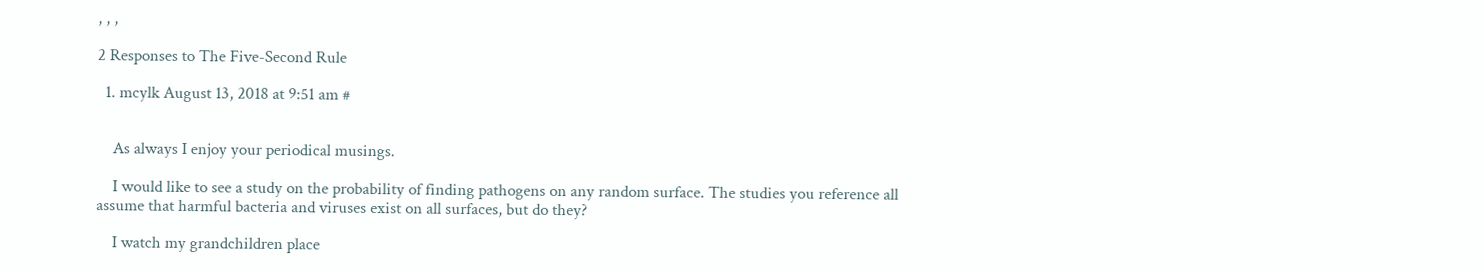, , ,

2 Responses to The Five-Second Rule

  1. mcylk August 13, 2018 at 9:51 am #


    As always I enjoy your periodical musings.

    I would like to see a study on the probability of finding pathogens on any random surface. The studies you reference all assume that harmful bacteria and viruses exist on all surfaces, but do they?

    I watch my grandchildren place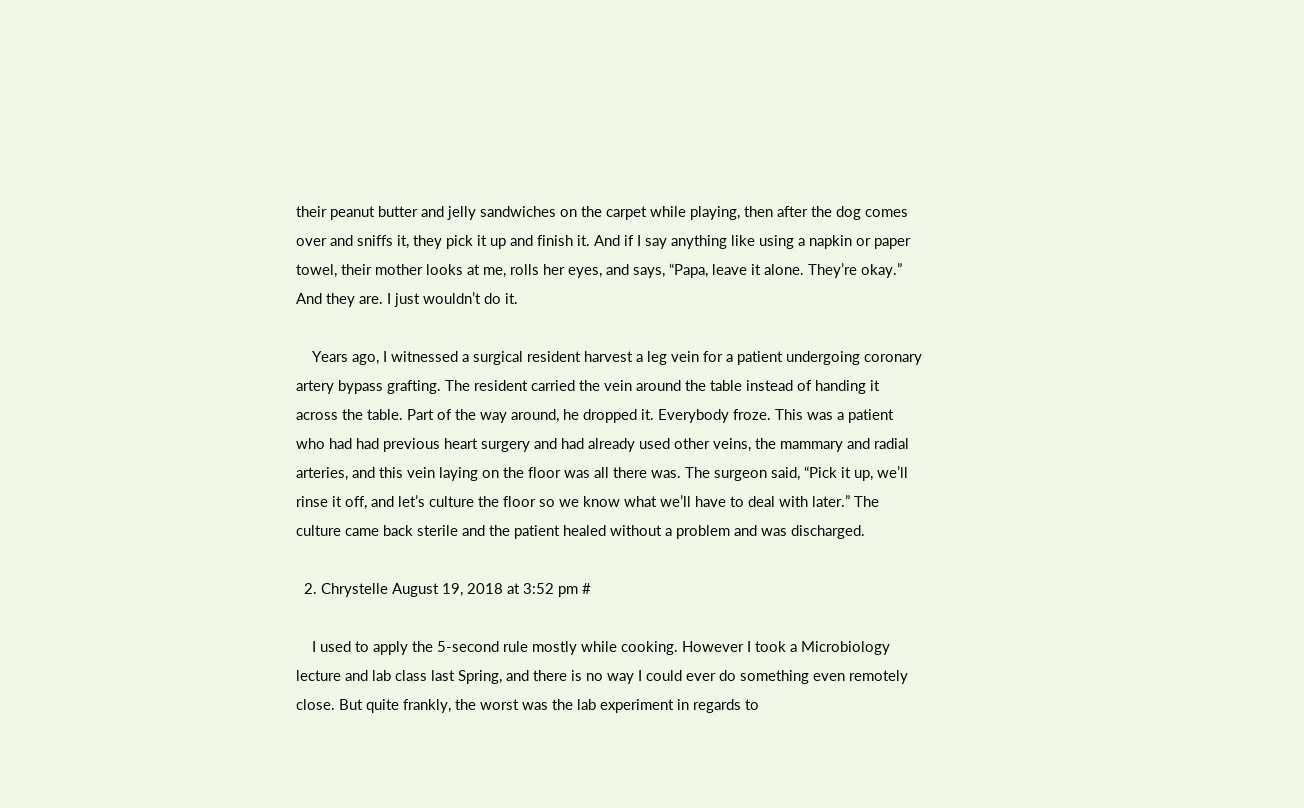their peanut butter and jelly sandwiches on the carpet while playing, then after the dog comes over and sniffs it, they pick it up and finish it. And if I say anything like using a napkin or paper towel, their mother looks at me, rolls her eyes, and says, “Papa, leave it alone. They’re okay.” And they are. I just wouldn’t do it.

    Years ago, I witnessed a surgical resident harvest a leg vein for a patient undergoing coronary artery bypass grafting. The resident carried the vein around the table instead of handing it across the table. Part of the way around, he dropped it. Everybody froze. This was a patient who had had previous heart surgery and had already used other veins, the mammary and radial arteries, and this vein laying on the floor was all there was. The surgeon said, “Pick it up, we’ll rinse it off, and let’s culture the floor so we know what we’ll have to deal with later.” The culture came back sterile and the patient healed without a problem and was discharged.

  2. Chrystelle August 19, 2018 at 3:52 pm #

    I used to apply the 5-second rule mostly while cooking. However I took a Microbiology lecture and lab class last Spring, and there is no way I could ever do something even remotely close. But quite frankly, the worst was the lab experiment in regards to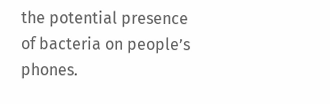the potential presence of bacteria on people’s phones.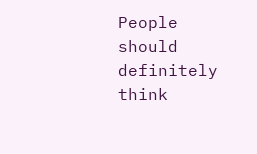People should definitely think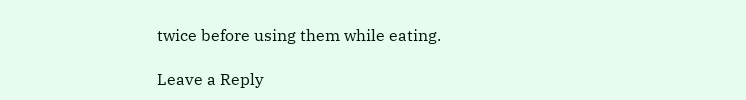twice before using them while eating.

Leave a Reply